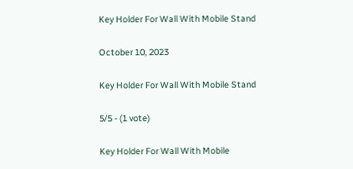Key Holder For Wall With Mobile Stand

October 10, 2023

Key Holder For Wall With Mobile Stand

5/5 - (1 vote)

Key Holder For Wall With Mobile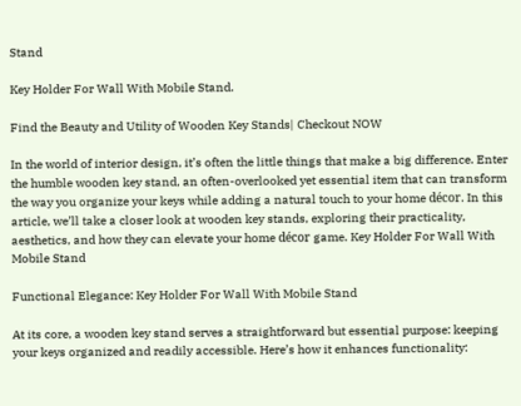Stand

Key Holder For Wall With Mobile Stand.

Find the Beauty and Utility of Wooden Key Stands| Checkout NOW

In the world of interior design, it’s often the little things that make a big difference. Enter the humble wooden key stand, an often-overlooked yet essential item that can transform the way you organize your keys while adding a natural touch to your home décor. In this article, we’ll take a closer look at wooden key stands, exploring their practicality, aesthetics, and how they can elevate your home décor game. Key Holder For Wall With Mobile Stand

Functional Elegance: Key Holder For Wall With Mobile Stand

At its core, a wooden key stand serves a straightforward but essential purpose: keeping your keys organized and readily accessible. Here’s how it enhances functionality: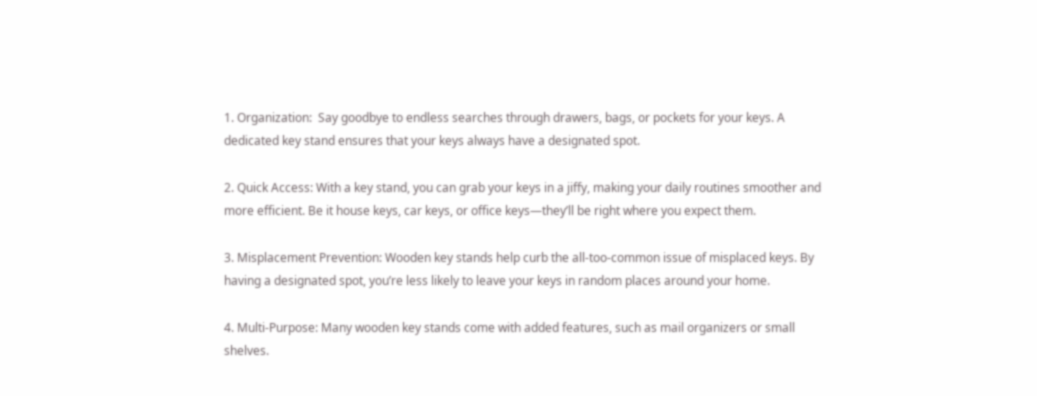1. Organization:  Say goodbye to endless searches through drawers, bags, or pockets for your keys. A dedicated key stand ensures that your keys always have a designated spot.

2. Quick Access: With a key stand, you can grab your keys in a jiffy, making your daily routines smoother and more efficient. Be it house keys, car keys, or office keys—they’ll be right where you expect them.

3. Misplacement Prevention: Wooden key stands help curb the all-too-common issue of misplaced keys. By having a designated spot, you’re less likely to leave your keys in random places around your home.

4. Multi-Purpose: Many wooden key stands come with added features, such as mail organizers or small shelves.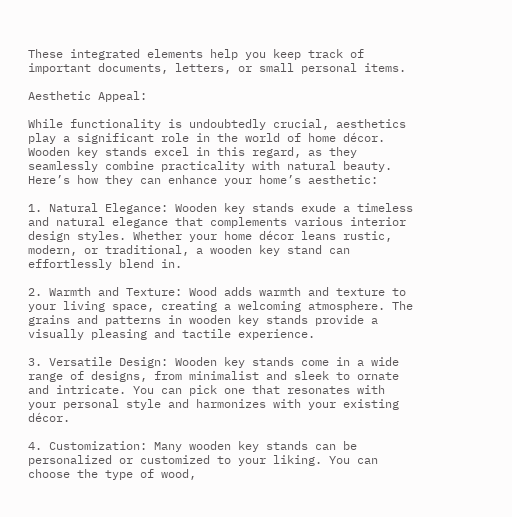These integrated elements help you keep track of important documents, letters, or small personal items.

Aesthetic Appeal:

While functionality is undoubtedly crucial, aesthetics play a significant role in the world of home décor. Wooden key stands excel in this regard, as they seamlessly combine practicality with natural beauty. Here’s how they can enhance your home’s aesthetic:

1. Natural Elegance: Wooden key stands exude a timeless and natural elegance that complements various interior design styles. Whether your home décor leans rustic, modern, or traditional, a wooden key stand can effortlessly blend in.

2. Warmth and Texture: Wood adds warmth and texture to your living space, creating a welcoming atmosphere. The grains and patterns in wooden key stands provide a visually pleasing and tactile experience.

3. Versatile Design: Wooden key stands come in a wide range of designs, from minimalist and sleek to ornate and intricate. You can pick one that resonates with your personal style and harmonizes with your existing décor.

4. Customization: Many wooden key stands can be personalized or customized to your liking. You can choose the type of wood,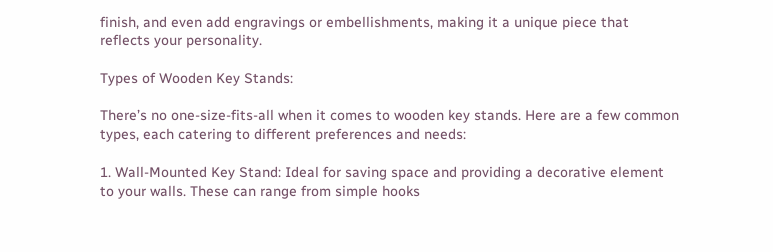finish, and even add engravings or embellishments, making it a unique piece that reflects your personality.

Types of Wooden Key Stands:

There’s no one-size-fits-all when it comes to wooden key stands. Here are a few common types, each catering to different preferences and needs:

1. Wall-Mounted Key Stand: Ideal for saving space and providing a decorative element to your walls. These can range from simple hooks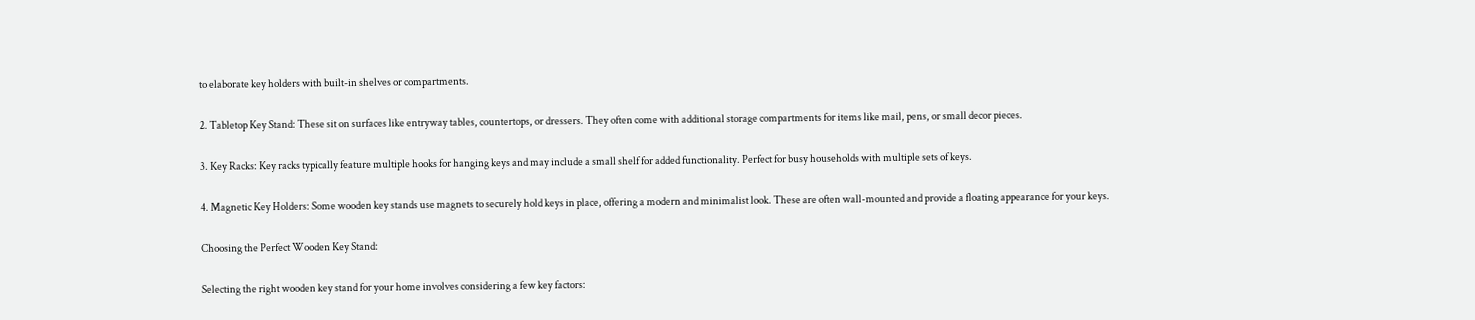to elaborate key holders with built-in shelves or compartments.

2. Tabletop Key Stand: These sit on surfaces like entryway tables, countertops, or dressers. They often come with additional storage compartments for items like mail, pens, or small decor pieces.

3. Key Racks: Key racks typically feature multiple hooks for hanging keys and may include a small shelf for added functionality. Perfect for busy households with multiple sets of keys.

4. Magnetic Key Holders: Some wooden key stands use magnets to securely hold keys in place, offering a modern and minimalist look. These are often wall-mounted and provide a floating appearance for your keys.

Choosing the Perfect Wooden Key Stand:

Selecting the right wooden key stand for your home involves considering a few key factors: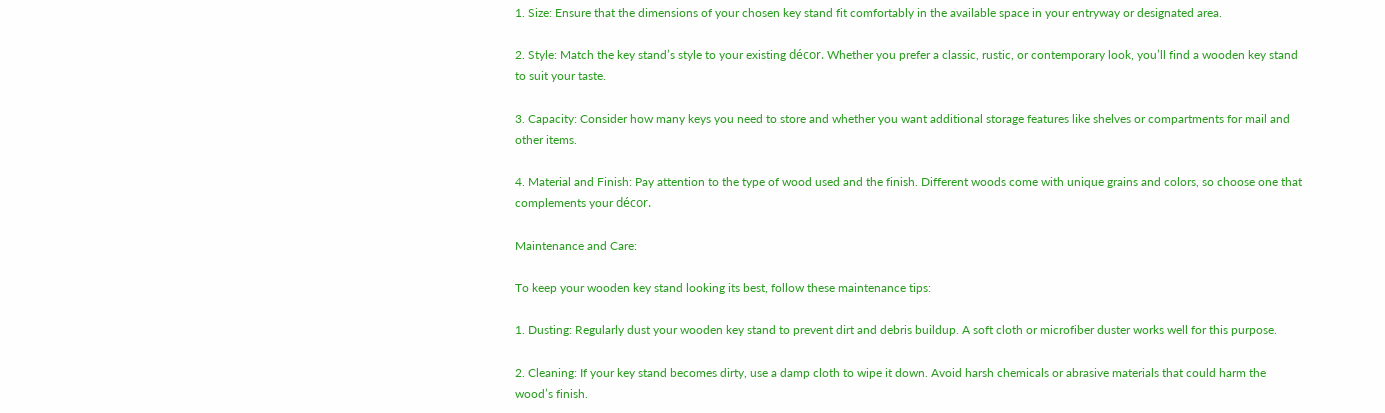1. Size: Ensure that the dimensions of your chosen key stand fit comfortably in the available space in your entryway or designated area.

2. Style: Match the key stand’s style to your existing décor. Whether you prefer a classic, rustic, or contemporary look, you’ll find a wooden key stand to suit your taste.

3. Capacity: Consider how many keys you need to store and whether you want additional storage features like shelves or compartments for mail and other items.

4. Material and Finish: Pay attention to the type of wood used and the finish. Different woods come with unique grains and colors, so choose one that complements your décor.

Maintenance and Care:

To keep your wooden key stand looking its best, follow these maintenance tips:

1. Dusting: Regularly dust your wooden key stand to prevent dirt and debris buildup. A soft cloth or microfiber duster works well for this purpose.

2. Cleaning: If your key stand becomes dirty, use a damp cloth to wipe it down. Avoid harsh chemicals or abrasive materials that could harm the wood’s finish.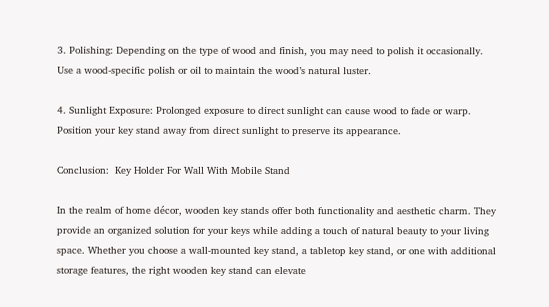3. Polishing: Depending on the type of wood and finish, you may need to polish it occasionally. Use a wood-specific polish or oil to maintain the wood’s natural luster.

4. Sunlight Exposure: Prolonged exposure to direct sunlight can cause wood to fade or warp. Position your key stand away from direct sunlight to preserve its appearance.

Conclusion:  Key Holder For Wall With Mobile Stand

In the realm of home décor, wooden key stands offer both functionality and aesthetic charm. They provide an organized solution for your keys while adding a touch of natural beauty to your living space. Whether you choose a wall-mounted key stand, a tabletop key stand, or one with additional storage features, the right wooden key stand can elevate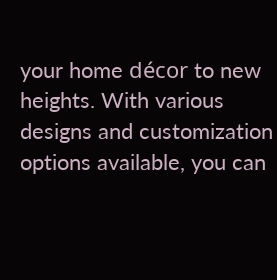your home décor to new heights. With various designs and customization options available, you can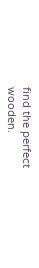find the perfect wooden.